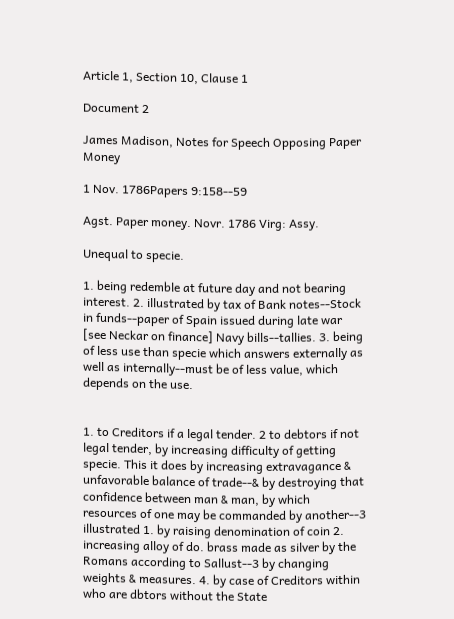Article 1, Section 10, Clause 1

Document 2

James Madison, Notes for Speech Opposing Paper Money

1 Nov. 1786Papers 9:158--59

Agst. Paper money. Novr. 1786 Virg: Assy.

Unequal to specie.

1. being redemble at future day and not bearing interest. 2. illustrated by tax of Bank notes--Stock in funds--paper of Spain issued during late war [see Neckar on finance] Navy bills--tallies. 3. being of less use than specie which answers externally as well as internally--must be of less value, which depends on the use.


1. to Creditors if a legal tender. 2 to debtors if not legal tender, by increasing difficulty of getting specie. This it does by increasing extravagance & unfavorable balance of trade--& by destroying that confidence between man & man, by which resources of one may be commanded by another--3 illustrated 1. by raising denomination of coin 2. increasing alloy of do. brass made as silver by the Romans according to Sallust--3 by changing weights & measures. 4. by case of Creditors within who are dbtors without the State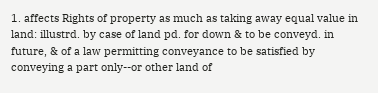1. affects Rights of property as much as taking away equal value in land: illustrd. by case of land pd. for down & to be conveyd. in future, & of a law permitting conveyance to be satisfied by conveying a part only--or other land of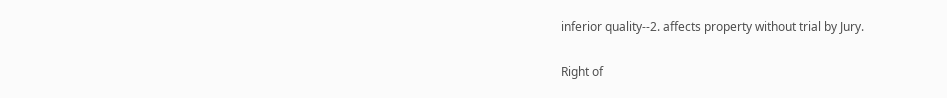inferior quality--2. affects property without trial by Jury.


Right of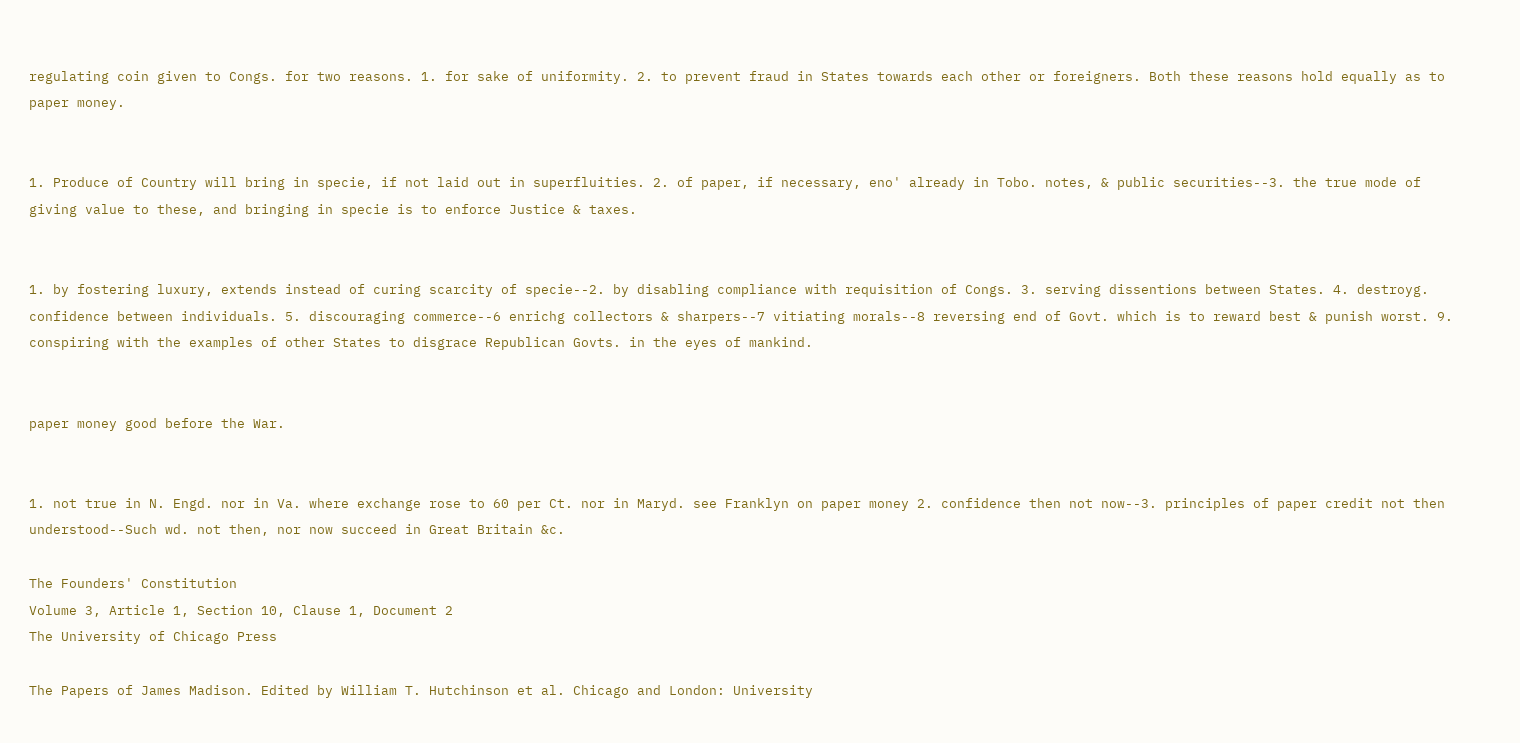regulating coin given to Congs. for two reasons. 1. for sake of uniformity. 2. to prevent fraud in States towards each other or foreigners. Both these reasons hold equally as to paper money.


1. Produce of Country will bring in specie, if not laid out in superfluities. 2. of paper, if necessary, eno' already in Tobo. notes, & public securities--3. the true mode of giving value to these, and bringing in specie is to enforce Justice & taxes.


1. by fostering luxury, extends instead of curing scarcity of specie--2. by disabling compliance with requisition of Congs. 3. serving dissentions between States. 4. destroyg. confidence between individuals. 5. discouraging commerce--6 enrichg collectors & sharpers--7 vitiating morals--8 reversing end of Govt. which is to reward best & punish worst. 9. conspiring with the examples of other States to disgrace Republican Govts. in the eyes of mankind.


paper money good before the War.


1. not true in N. Engd. nor in Va. where exchange rose to 60 per Ct. nor in Maryd. see Franklyn on paper money 2. confidence then not now--3. principles of paper credit not then understood--Such wd. not then, nor now succeed in Great Britain &c.

The Founders' Constitution
Volume 3, Article 1, Section 10, Clause 1, Document 2
The University of Chicago Press

The Papers of James Madison. Edited by William T. Hutchinson et al. Chicago and London: University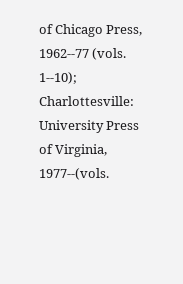of Chicago Press, 1962--77 (vols. 1--10); Charlottesville: University Press of Virginia, 1977--(vols.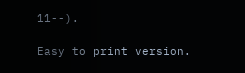11--).

Easy to print version.